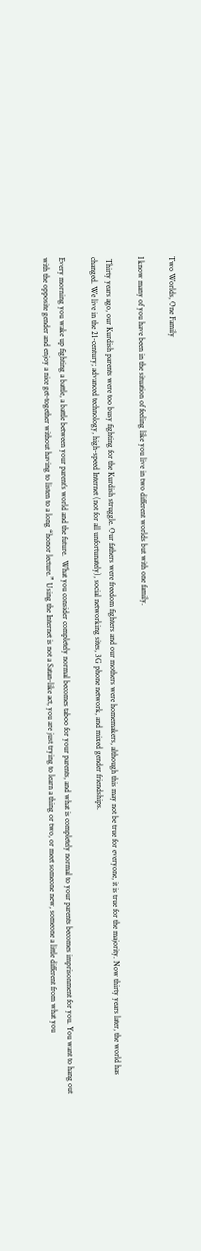Two Worlds, One Family

I know many of you have been in the situation of feeling like you live in two different worlds but with one family.

 Thirty years ago, our Kurdish parents were too busy fighting for the Kurdish struggle. Our fathers were freedom fighters and our mothers were homemakers, although this may not be true for everyone, it is true for the majority. Now thirty years later, the world has changed. We live in the 21-century; advanced technology, high-speed Internet (not for all unfortunately), social networking sites, 3G phone network, and mixed gender friendships.

Every morning you wake up fighting a battle, a battle between your parent’s world and the future.  What you consider completely normal becomes taboo for your parents, and what is completely normal to your parents becomes imprisonment for you. You want to hang out with the opposite gender and enjoy a nice get-together without having to listen to a long “honor lecture.” Using the Internet is not a Satan-like act, you are just trying to learn a thing or two, or meet someone new, someone a little different from what you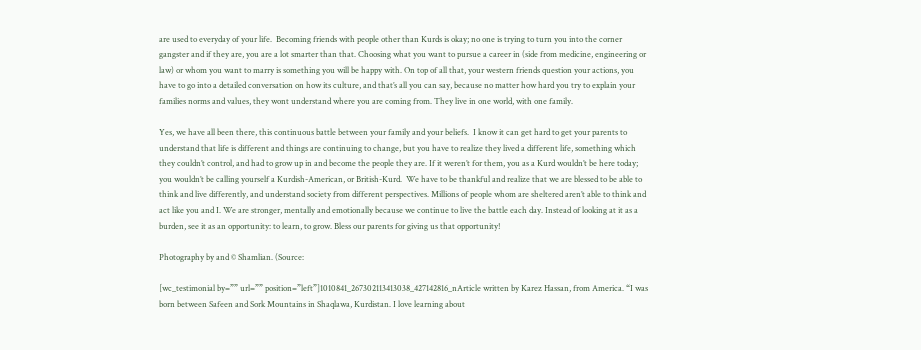are used to everyday of your life.  Becoming friends with people other than Kurds is okay; no one is trying to turn you into the corner gangster and if they are, you are a lot smarter than that. Choosing what you want to pursue a career in (side from medicine, engineering or law) or whom you want to marry is something you will be happy with. On top of all that, your western friends question your actions, you have to go into a detailed conversation on how its culture, and that’s all you can say, because no matter how hard you try to explain your families norms and values, they wont understand where you are coming from. They live in one world, with one family.

Yes, we have all been there, this continuous battle between your family and your beliefs.  I know it can get hard to get your parents to understand that life is different and things are continuing to change, but you have to realize they lived a different life, something which they couldn’t control, and had to grow up in and become the people they are. If it weren’t for them, you as a Kurd wouldn’t be here today; you wouldn’t be calling yourself a Kurdish-American, or British-Kurd.  We have to be thankful and realize that we are blessed to be able to think and live differently, and understand society from different perspectives. Millions of people whom are sheltered aren’t able to think and act like you and I. We are stronger, mentally and emotionally because we continue to live the battle each day. Instead of looking at it as a burden, see it as an opportunity: to learn, to grow. Bless our parents for giving us that opportunity!

Photography by and © Shamlian. (Source:

[wc_testimonial by=”” url=”” position=”left”]1010841_267302113413038_427142816_nArticle written by Karez Hassan, from America. “I was born between Safeen and Sork Mountains in Shaqlawa, Kurdistan. I love learning about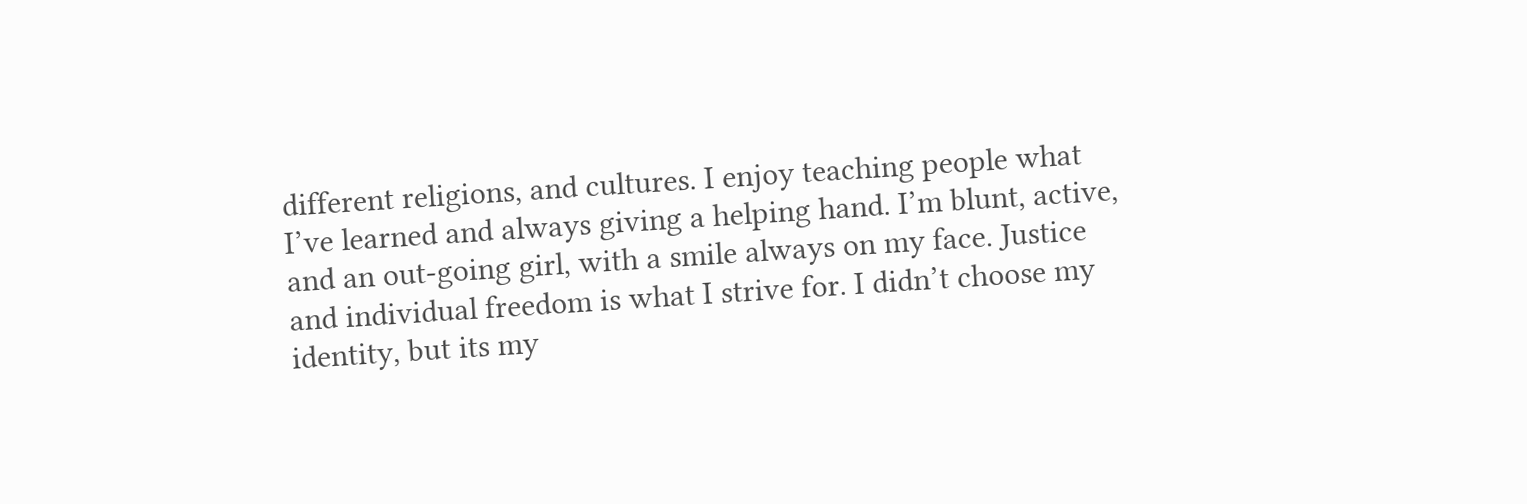different religions, and cultures. I enjoy teaching people what I’ve learned and always giving a helping hand. I’m blunt, active, and an out-going girl, with a smile always on my face. Justice and individual freedom is what I strive for. I didn’t choose my identity, but its my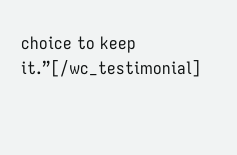choice to keep it.”[/wc_testimonial]